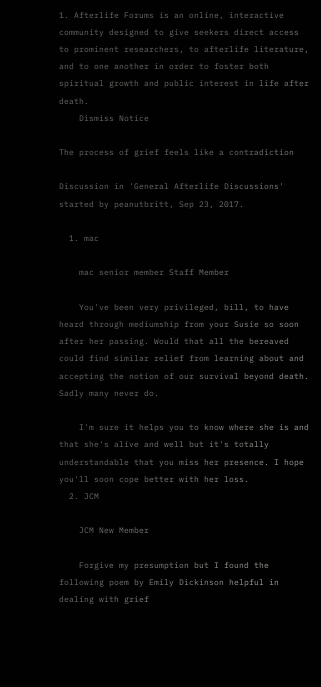1. Afterlife Forums is an online, interactive community designed to give seekers direct access to prominent researchers, to afterlife literature, and to one another in order to foster both spiritual growth and public interest in life after death.
    Dismiss Notice

The process of grief feels like a contradiction

Discussion in 'General Afterlife Discussions' started by peanutbritt, Sep 23, 2017.

  1. mac

    mac senior member Staff Member

    You've been very privileged, bill, to have heard through mediumship from your Susie so soon after her passing. Would that all the bereaved could find similar relief from learning about and accepting the notion of our survival beyond death. Sadly many never do.

    I'm sure it helps you to know where she is and that she's alive and well but it's totally understandable that you miss her presence. I hope you'll soon cope better with her loss.
  2. JCM

    JCM New Member

    Forgive my presumption but I found the following poem by Emily Dickinson helpful in dealing with grief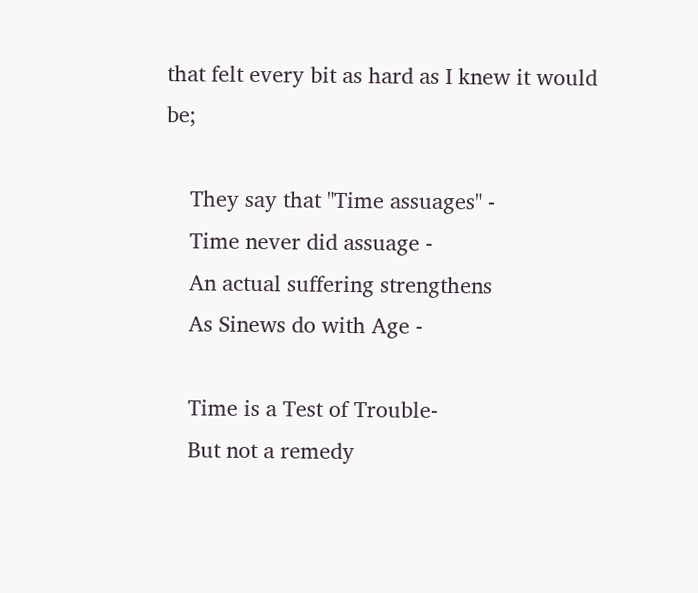that felt every bit as hard as I knew it would be;

    They say that "Time assuages" -
    Time never did assuage -
    An actual suffering strengthens
    As Sinews do with Age -

    Time is a Test of Trouble-
    But not a remedy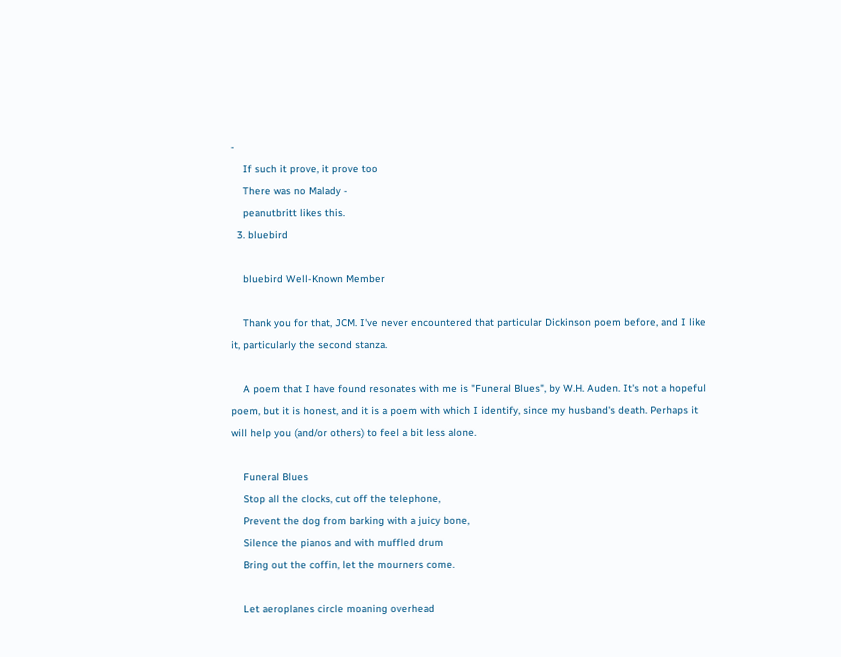-
    If such it prove, it prove too
    There was no Malady -
    peanutbritt likes this.
  3. bluebird

    bluebird Well-Known Member

    Thank you for that, JCM. I've never encountered that particular Dickinson poem before, and I like it, particularly the second stanza.

    A poem that I have found resonates with me is "Funeral Blues", by W.H. Auden. It's not a hopeful poem, but it is honest, and it is a poem with which I identify, since my husband's death. Perhaps it will help you (and/or others) to feel a bit less alone.

    Funeral Blues
    Stop all the clocks, cut off the telephone,
    Prevent the dog from barking with a juicy bone,
    Silence the pianos and with muffled drum
    Bring out the coffin, let the mourners come.

    Let aeroplanes circle moaning overhead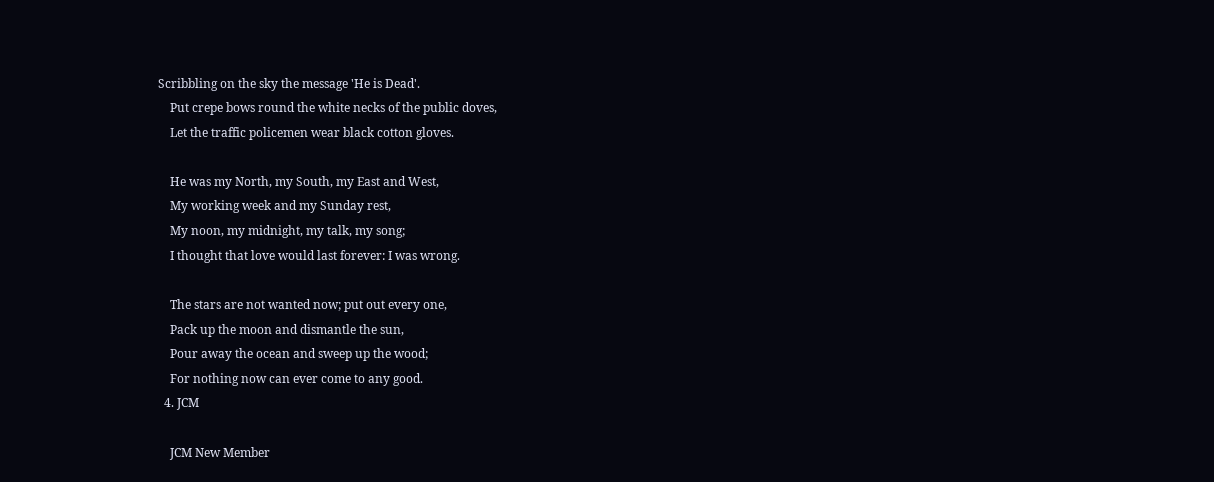Scribbling on the sky the message 'He is Dead'.
    Put crepe bows round the white necks of the public doves,
    Let the traffic policemen wear black cotton gloves.

    He was my North, my South, my East and West,
    My working week and my Sunday rest,
    My noon, my midnight, my talk, my song;
    I thought that love would last forever: I was wrong.

    The stars are not wanted now; put out every one,
    Pack up the moon and dismantle the sun,
    Pour away the ocean and sweep up the wood;
    For nothing now can ever come to any good.
  4. JCM

    JCM New Member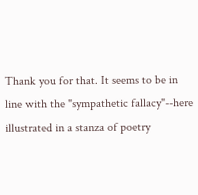Thank you for that. It seems to be in line with the "sympathetic fallacy"--here illustrated in a stanza of poetry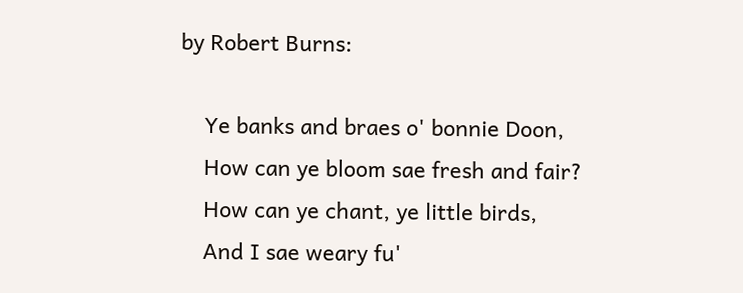by Robert Burns:

    Ye banks and braes o' bonnie Doon,
    How can ye bloom sae fresh and fair?
    How can ye chant, ye little birds,
    And I sae weary fu'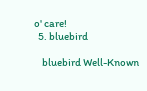o' care!
  5. bluebird

    bluebird Well-Known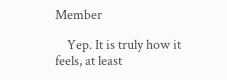Member

    Yep. It is truly how it feels, at least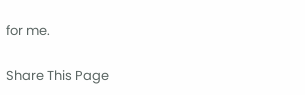for me.

Share This Page